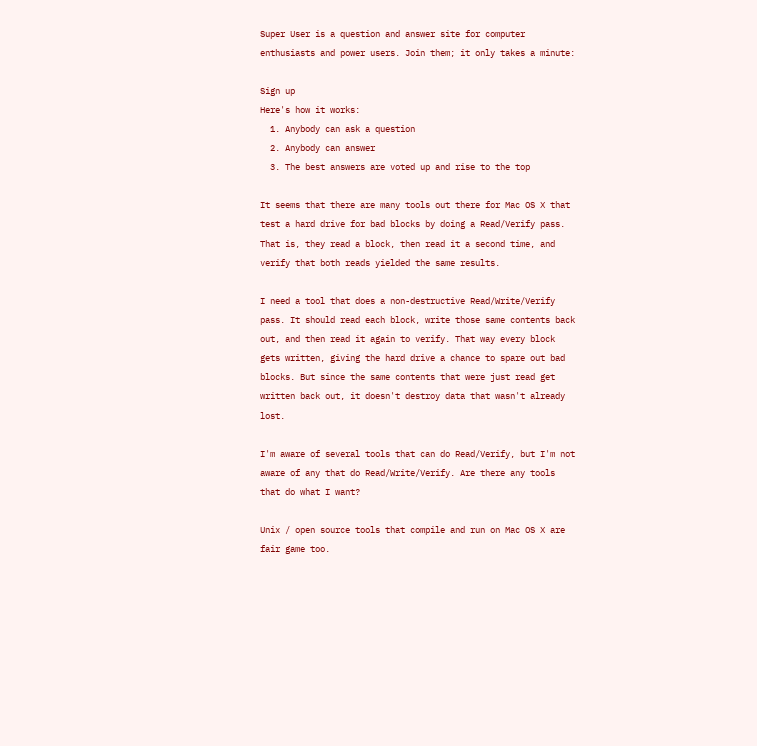Super User is a question and answer site for computer enthusiasts and power users. Join them; it only takes a minute:

Sign up
Here's how it works:
  1. Anybody can ask a question
  2. Anybody can answer
  3. The best answers are voted up and rise to the top

It seems that there are many tools out there for Mac OS X that test a hard drive for bad blocks by doing a Read/Verify pass. That is, they read a block, then read it a second time, and verify that both reads yielded the same results.

I need a tool that does a non-destructive Read/Write/Verify pass. It should read each block, write those same contents back out, and then read it again to verify. That way every block gets written, giving the hard drive a chance to spare out bad blocks. But since the same contents that were just read get written back out, it doesn't destroy data that wasn't already lost.

I'm aware of several tools that can do Read/Verify, but I'm not aware of any that do Read/Write/Verify. Are there any tools that do what I want?

Unix / open source tools that compile and run on Mac OS X are fair game too.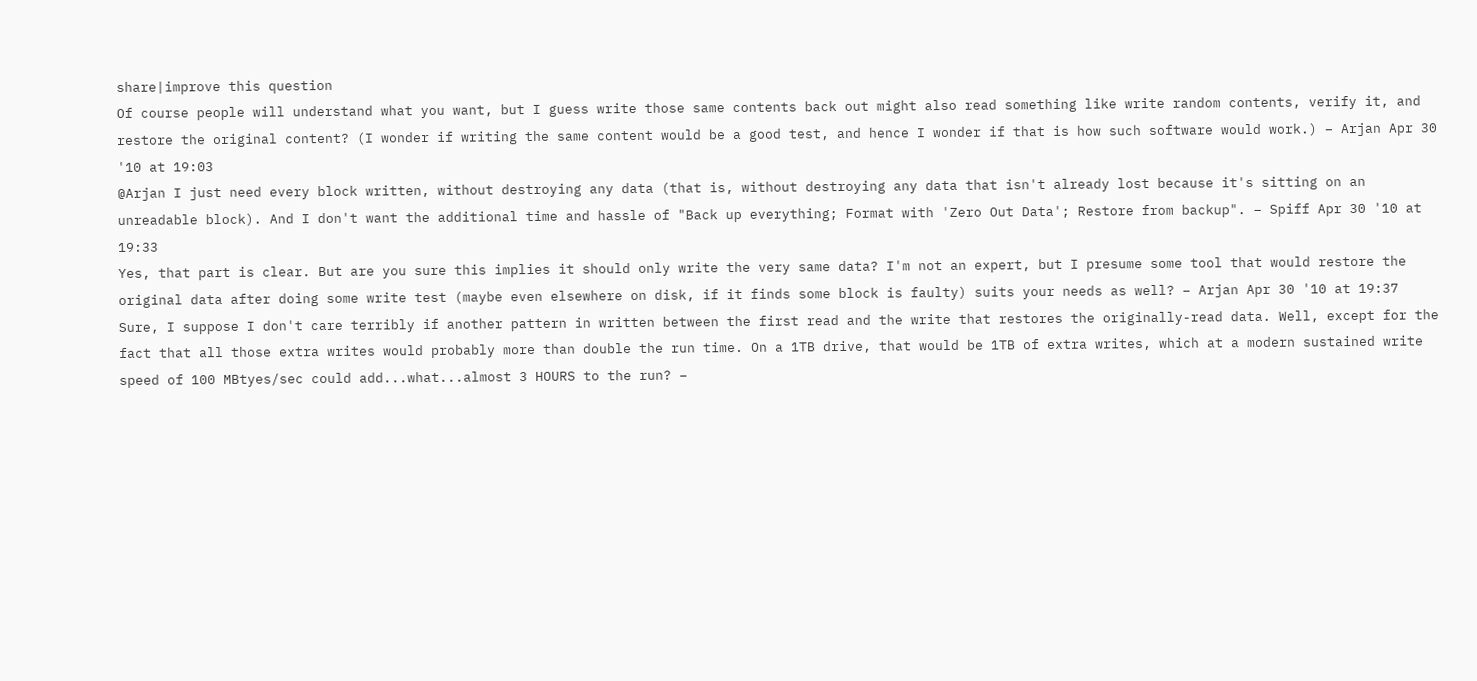share|improve this question
Of course people will understand what you want, but I guess write those same contents back out might also read something like write random contents, verify it, and restore the original content? (I wonder if writing the same content would be a good test, and hence I wonder if that is how such software would work.) – Arjan Apr 30 '10 at 19:03
@Arjan I just need every block written, without destroying any data (that is, without destroying any data that isn't already lost because it's sitting on an unreadable block). And I don't want the additional time and hassle of "Back up everything; Format with 'Zero Out Data'; Restore from backup". – Spiff Apr 30 '10 at 19:33
Yes, that part is clear. But are you sure this implies it should only write the very same data? I'm not an expert, but I presume some tool that would restore the original data after doing some write test (maybe even elsewhere on disk, if it finds some block is faulty) suits your needs as well? – Arjan Apr 30 '10 at 19:37
Sure, I suppose I don't care terribly if another pattern in written between the first read and the write that restores the originally-read data. Well, except for the fact that all those extra writes would probably more than double the run time. On a 1TB drive, that would be 1TB of extra writes, which at a modern sustained write speed of 100 MBtyes/sec could add...what...almost 3 HOURS to the run? –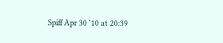Spiff Apr 30 '10 at 20:39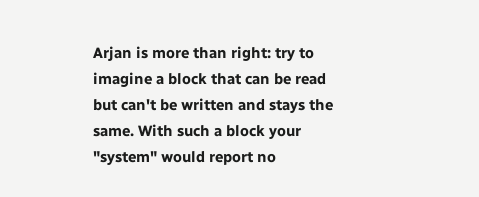Arjan is more than right: try to imagine a block that can be read but can't be written and stays the same. With such a block your "system" would report no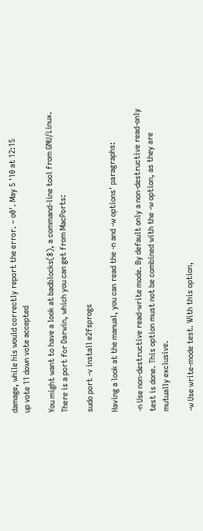damage, while his would correctly report the error. – o0'. May 5 '10 at 12:15
up vote 11 down vote accepted

You might want to have a look at badblocks(8), a command-line tool from GNU/Linux. There is a port for Darwin, which you can get from MacPorts:

sudo port -v install e2fsprogs

Having a look at the manual, you can read the -n and -w options' paragraphs:

-n Use non-destructive read-write mode. By default only a non-destructive read-only test is done. This option must not be combined with the -w option, as they are mutually exclusive.

-w Use write-mode test. With this option,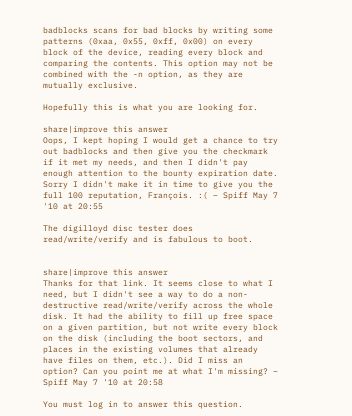badblocks scans for bad blocks by writing some patterns (0xaa, 0x55, 0xff, 0x00) on every block of the device, reading every block and comparing the contents. This option may not be combined with the -n option, as they are mutually exclusive.

Hopefully this is what you are looking for.

share|improve this answer
Oops, I kept hoping I would get a chance to try out badblocks and then give you the checkmark if it met my needs, and then I didn't pay enough attention to the bounty expiration date. Sorry I didn't make it in time to give you the full 100 reputation, François. :( – Spiff May 7 '10 at 20:55

The digilloyd disc tester does read/write/verify and is fabulous to boot.


share|improve this answer
Thanks for that link. It seems close to what I need, but I didn't see a way to do a non-destructive read/write/verify across the whole disk. It had the ability to fill up free space on a given partition, but not write every block on the disk (including the boot sectors, and places in the existing volumes that already have files on them, etc.). Did I miss an option? Can you point me at what I'm missing? – Spiff May 7 '10 at 20:58

You must log in to answer this question.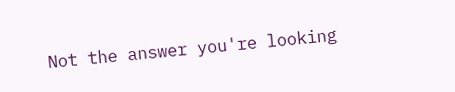Not the answer you're looking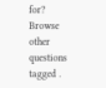for? Browse other questions tagged .